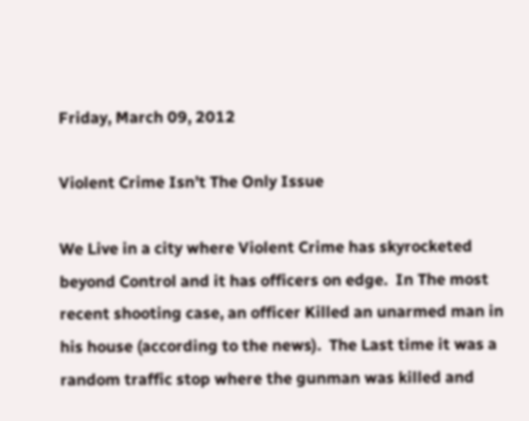Friday, March 09, 2012

Violent Crime Isn’t The Only Issue

We Live in a city where Violent Crime has skyrocketed beyond Control and it has officers on edge.  In The most recent shooting case, an officer Killed an unarmed man in his house (according to the news).  The Last time it was a random traffic stop where the gunman was killed and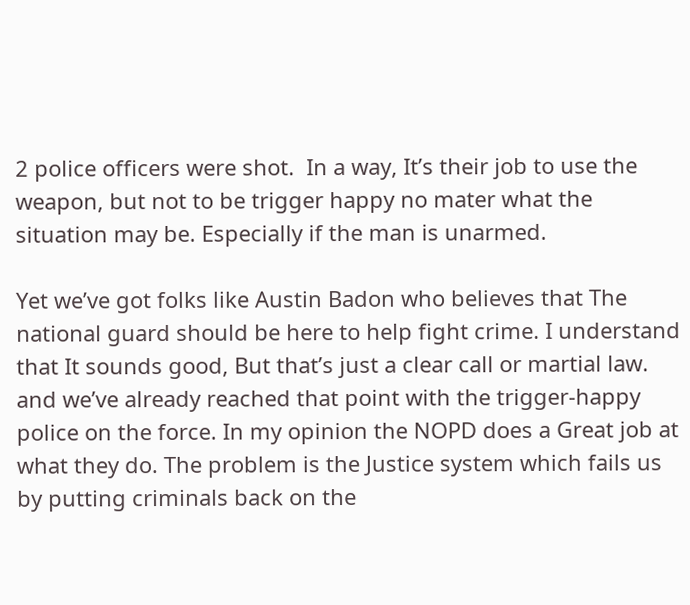2 police officers were shot.  In a way, It’s their job to use the weapon, but not to be trigger happy no mater what the situation may be. Especially if the man is unarmed.

Yet we’ve got folks like Austin Badon who believes that The national guard should be here to help fight crime. I understand that It sounds good, But that’s just a clear call or martial law. and we’ve already reached that point with the trigger-happy police on the force. In my opinion the NOPD does a Great job at what they do. The problem is the Justice system which fails us by putting criminals back on the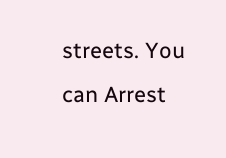streets. You can Arrest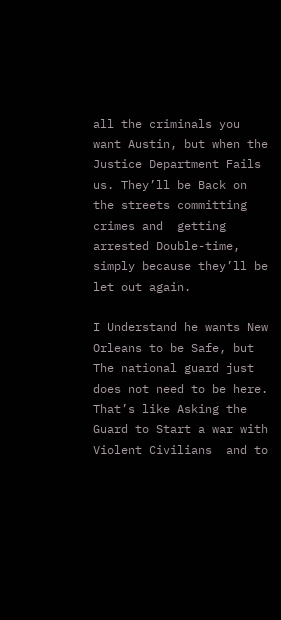all the criminals you want Austin, but when the Justice Department Fails us. They’ll be Back on the streets committing crimes and  getting arrested Double-time, simply because they’ll be let out again.

I Understand he wants New Orleans to be Safe, but The national guard just does not need to be here. That’s like Asking the Guard to Start a war with Violent Civilians  and to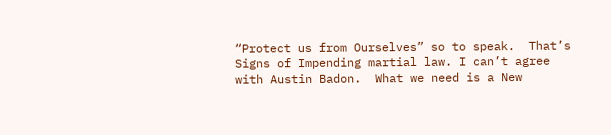“Protect us from Ourselves” so to speak.  That’s Signs of Impending martial law. I can’t agree with Austin Badon.  What we need is a New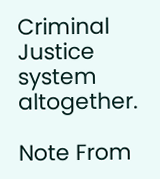Criminal Justice system altogether.

Note From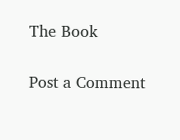The Book

Post a Comment